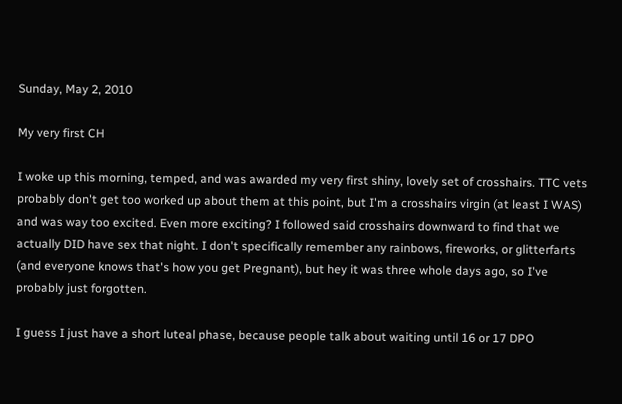Sunday, May 2, 2010

My very first CH

I woke up this morning, temped, and was awarded my very first shiny, lovely set of crosshairs. TTC vets probably don't get too worked up about them at this point, but I'm a crosshairs virgin (at least I WAS) and was way too excited. Even more exciting? I followed said crosshairs downward to find that we actually DID have sex that night. I don't specifically remember any rainbows, fireworks, or glitterfarts (and everyone knows that's how you get Pregnant), but hey it was three whole days ago, so I've probably just forgotten.

I guess I just have a short luteal phase, because people talk about waiting until 16 or 17 DPO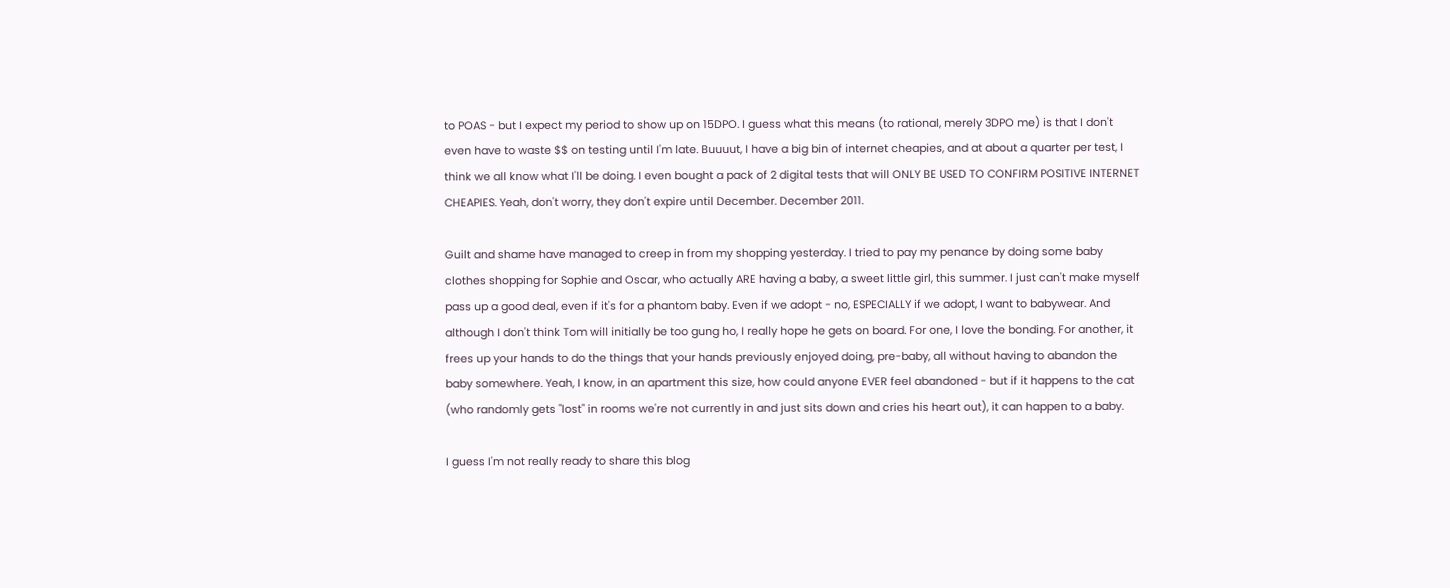to POAS - but I expect my period to show up on 15DPO. I guess what this means (to rational, merely 3DPO me) is that I don't even have to waste $$ on testing until I'm late. Buuuut, I have a big bin of internet cheapies, and at about a quarter per test, I think we all know what I'll be doing. I even bought a pack of 2 digital tests that will ONLY BE USED TO CONFIRM POSITIVE INTERNET CHEAPIES. Yeah, don't worry, they don't expire until December. December 2011.

Guilt and shame have managed to creep in from my shopping yesterday. I tried to pay my penance by doing some baby clothes shopping for Sophie and Oscar, who actually ARE having a baby, a sweet little girl, this summer. I just can't make myself pass up a good deal, even if it's for a phantom baby. Even if we adopt - no, ESPECIALLY if we adopt, I want to babywear. And although I don't think Tom will initially be too gung ho, I really hope he gets on board. For one, I love the bonding. For another, it frees up your hands to do the things that your hands previously enjoyed doing, pre-baby, all without having to abandon the baby somewhere. Yeah, I know, in an apartment this size, how could anyone EVER feel abandoned - but if it happens to the cat (who randomly gets "lost" in rooms we're not currently in and just sits down and cries his heart out), it can happen to a baby.

I guess I'm not really ready to share this blog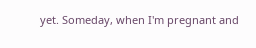yet. Someday, when I'm pregnant and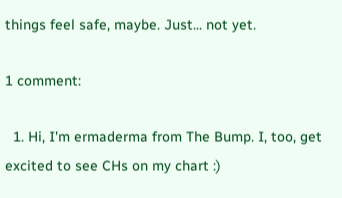things feel safe, maybe. Just... not yet.

1 comment:

  1. Hi, I'm ermaderma from The Bump. I, too, get excited to see CHs on my chart :)